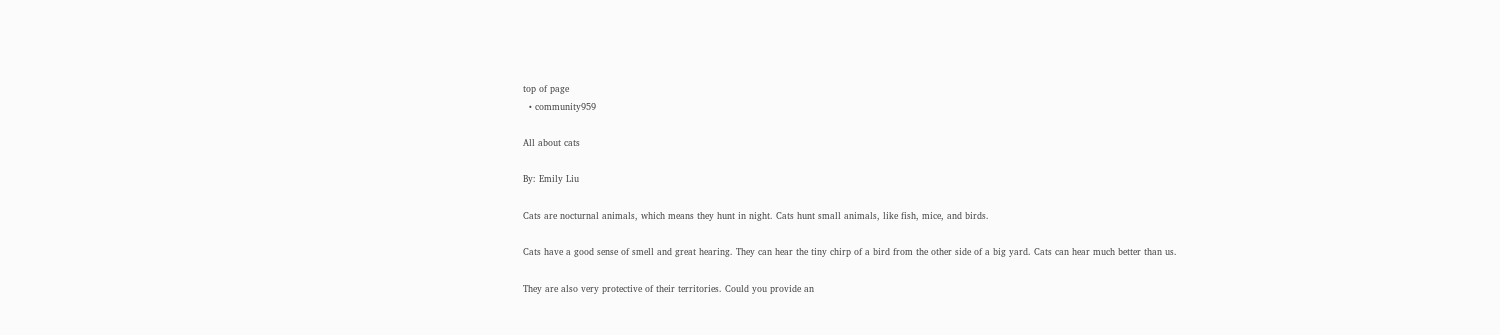top of page
  • community959

All about cats

By: Emily Liu

Cats are nocturnal animals, which means they hunt in night. Cats hunt small animals, like fish, mice, and birds.

Cats have a good sense of smell and great hearing. They can hear the tiny chirp of a bird from the other side of a big yard. Cats can hear much better than us.

They are also very protective of their territories. Could you provide an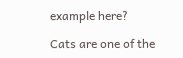example here?

Cats are one of the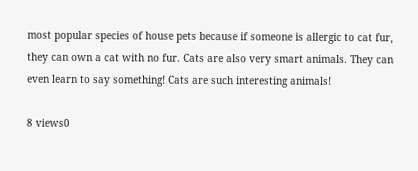most popular species of house pets because if someone is allergic to cat fur, they can own a cat with no fur. Cats are also very smart animals. They can even learn to say something! Cats are such interesting animals!

8 views0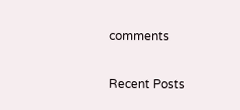comments

Recent Posts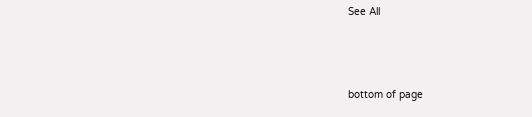See All



bottom of page